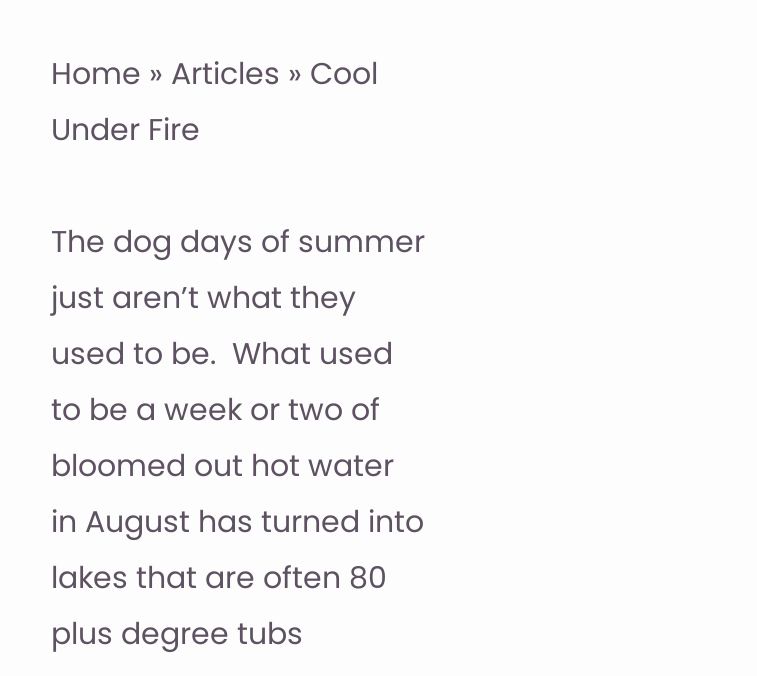Home » Articles » Cool Under Fire

The dog days of summer just aren’t what they used to be.  What used to be a week or two of bloomed out hot water in August has turned into lakes that are often 80 plus degree tubs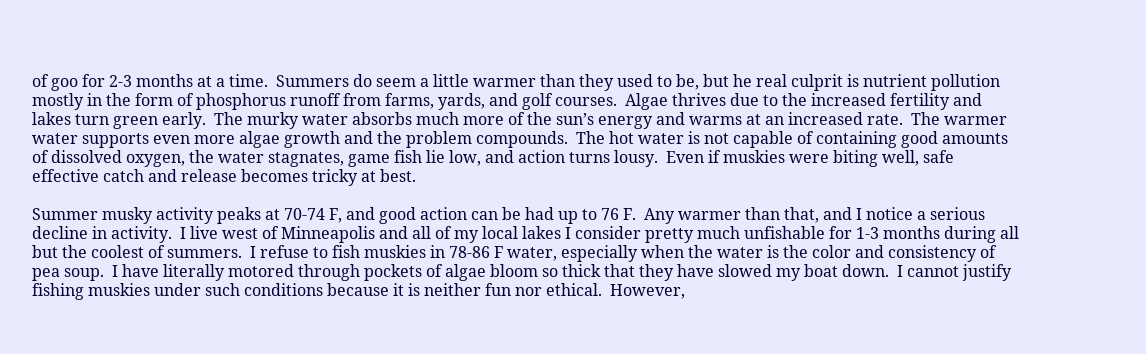of goo for 2-3 months at a time.  Summers do seem a little warmer than they used to be, but he real culprit is nutrient pollution mostly in the form of phosphorus runoff from farms, yards, and golf courses.  Algae thrives due to the increased fertility and lakes turn green early.  The murky water absorbs much more of the sun’s energy and warms at an increased rate.  The warmer water supports even more algae growth and the problem compounds.  The hot water is not capable of containing good amounts of dissolved oxygen, the water stagnates, game fish lie low, and action turns lousy.  Even if muskies were biting well, safe effective catch and release becomes tricky at best.

Summer musky activity peaks at 70-74 F, and good action can be had up to 76 F.  Any warmer than that, and I notice a serious decline in activity.  I live west of Minneapolis and all of my local lakes I consider pretty much unfishable for 1-3 months during all but the coolest of summers.  I refuse to fish muskies in 78-86 F water, especially when the water is the color and consistency of pea soup.  I have literally motored through pockets of algae bloom so thick that they have slowed my boat down.  I cannot justify fishing muskies under such conditions because it is neither fun nor ethical.  However,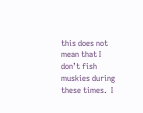this does not mean that I don’t fish muskies during these times.  I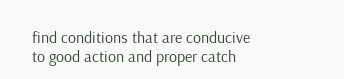find conditions that are conducive to good action and proper catch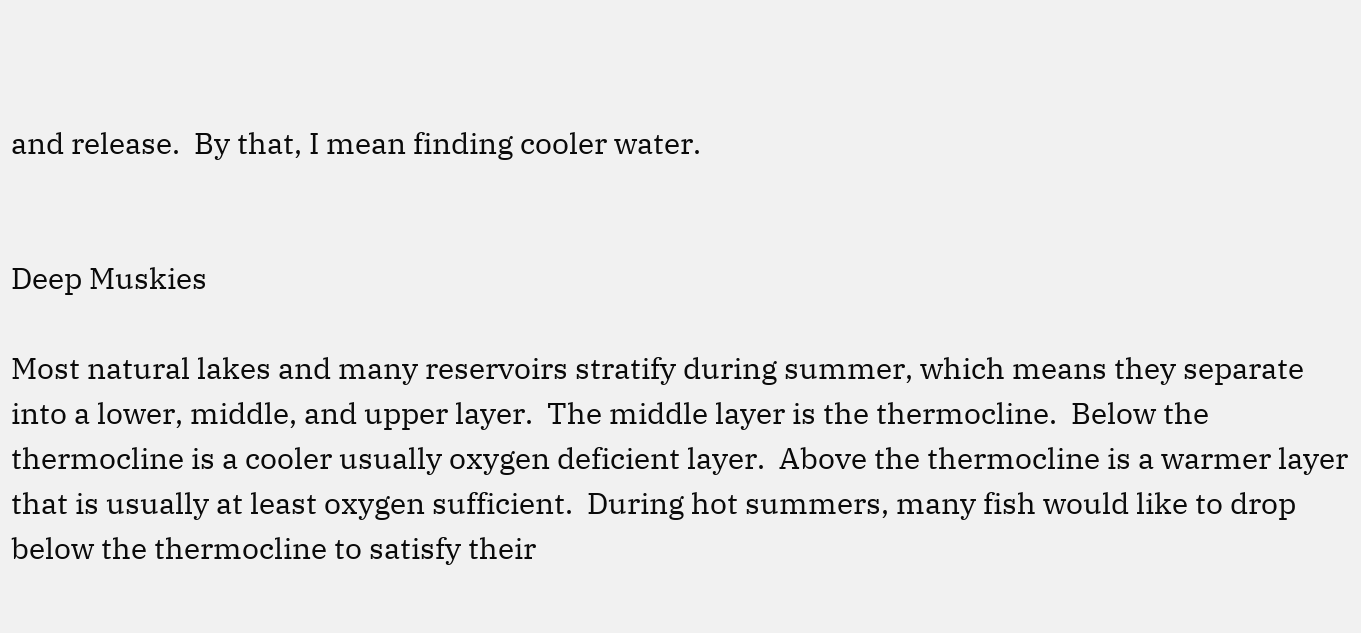and release.  By that, I mean finding cooler water.


Deep Muskies

Most natural lakes and many reservoirs stratify during summer, which means they separate into a lower, middle, and upper layer.  The middle layer is the thermocline.  Below the thermocline is a cooler usually oxygen deficient layer.  Above the thermocline is a warmer layer that is usually at least oxygen sufficient.  During hot summers, many fish would like to drop below the thermocline to satisfy their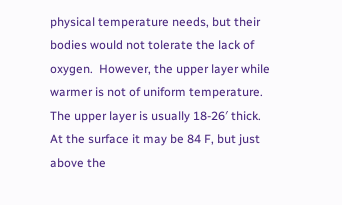physical temperature needs, but their bodies would not tolerate the lack of oxygen.  However, the upper layer while warmer is not of uniform temperature.  The upper layer is usually 18-26′ thick.  At the surface it may be 84 F, but just above the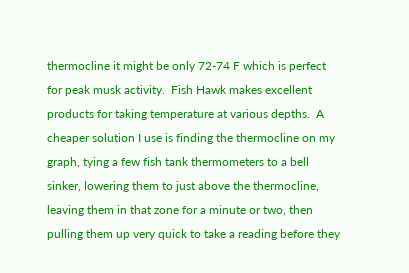thermocline it might be only 72-74 F which is perfect for peak musk activity.  Fish Hawk makes excellent products for taking temperature at various depths.  A cheaper solution I use is finding the thermocline on my graph, tying a few fish tank thermometers to a bell sinker, lowering them to just above the thermocline, leaving them in that zone for a minute or two, then pulling them up very quick to take a reading before they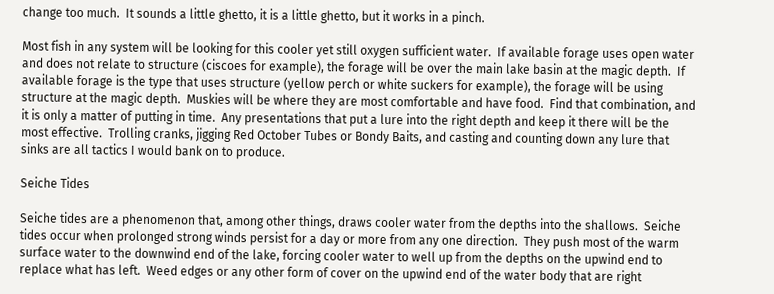change too much.  It sounds a little ghetto, it is a little ghetto, but it works in a pinch.

Most fish in any system will be looking for this cooler yet still oxygen sufficient water.  If available forage uses open water and does not relate to structure (ciscoes for example), the forage will be over the main lake basin at the magic depth.  If available forage is the type that uses structure (yellow perch or white suckers for example), the forage will be using structure at the magic depth.  Muskies will be where they are most comfortable and have food.  Find that combination, and it is only a matter of putting in time.  Any presentations that put a lure into the right depth and keep it there will be the most effective.  Trolling cranks, jigging Red October Tubes or Bondy Baits, and casting and counting down any lure that sinks are all tactics I would bank on to produce.

Seiche Tides

Seiche tides are a phenomenon that, among other things, draws cooler water from the depths into the shallows.  Seiche tides occur when prolonged strong winds persist for a day or more from any one direction.  They push most of the warm surface water to the downwind end of the lake, forcing cooler water to well up from the depths on the upwind end to replace what has left.  Weed edges or any other form of cover on the upwind end of the water body that are right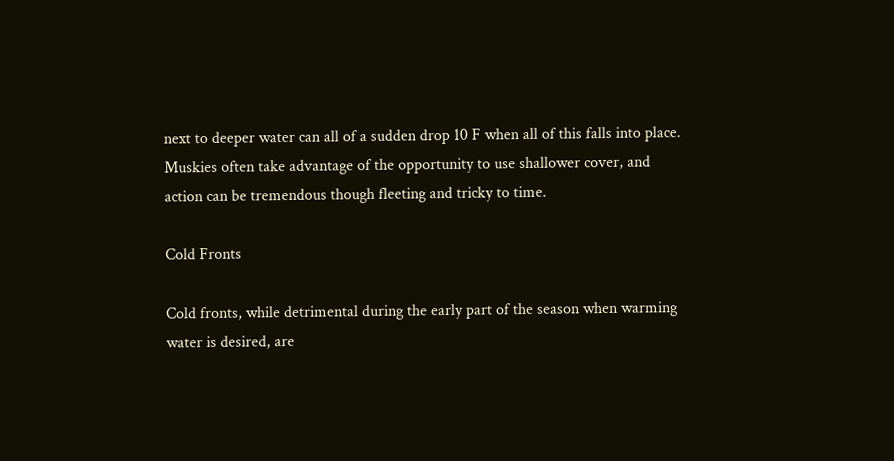next to deeper water can all of a sudden drop 10 F when all of this falls into place.  Muskies often take advantage of the opportunity to use shallower cover, and action can be tremendous though fleeting and tricky to time.

Cold Fronts

Cold fronts, while detrimental during the early part of the season when warming water is desired, are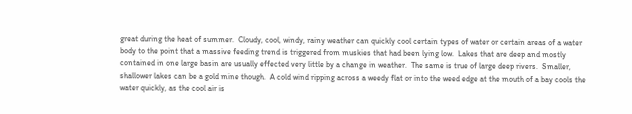great during the heat of summer.  Cloudy, cool, windy, rainy weather can quickly cool certain types of water or certain areas of a water body to the point that a massive feeding trend is triggered from muskies that had been lying low.  Lakes that are deep and mostly contained in one large basin are usually effected very little by a change in weather.  The same is true of large deep rivers.  Smaller, shallower lakes can be a gold mine though.  A cold wind ripping across a weedy flat or into the weed edge at the mouth of a bay cools the water quickly, as the cool air is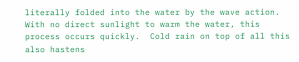literally folded into the water by the wave action.  With no direct sunlight to warm the water, this process occurs quickly.  Cold rain on top of all this also hastens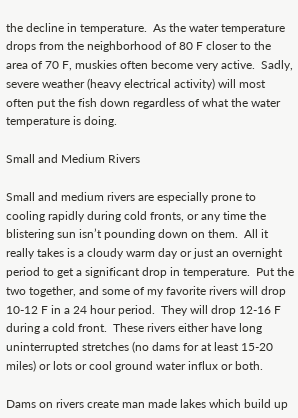the decline in temperature.  As the water temperature drops from the neighborhood of 80 F closer to the area of 70 F, muskies often become very active.  Sadly, severe weather (heavy electrical activity) will most often put the fish down regardless of what the water temperature is doing.

Small and Medium Rivers

Small and medium rivers are especially prone to cooling rapidly during cold fronts, or any time the blistering sun isn’t pounding down on them.  All it really takes is a cloudy warm day or just an overnight period to get a significant drop in temperature.  Put the two together, and some of my favorite rivers will drop 10-12 F in a 24 hour period.  They will drop 12-16 F during a cold front.  These rivers either have long uninterrupted stretches (no dams for at least 15-20 miles) or lots or cool ground water influx or both.

Dams on rivers create man made lakes which build up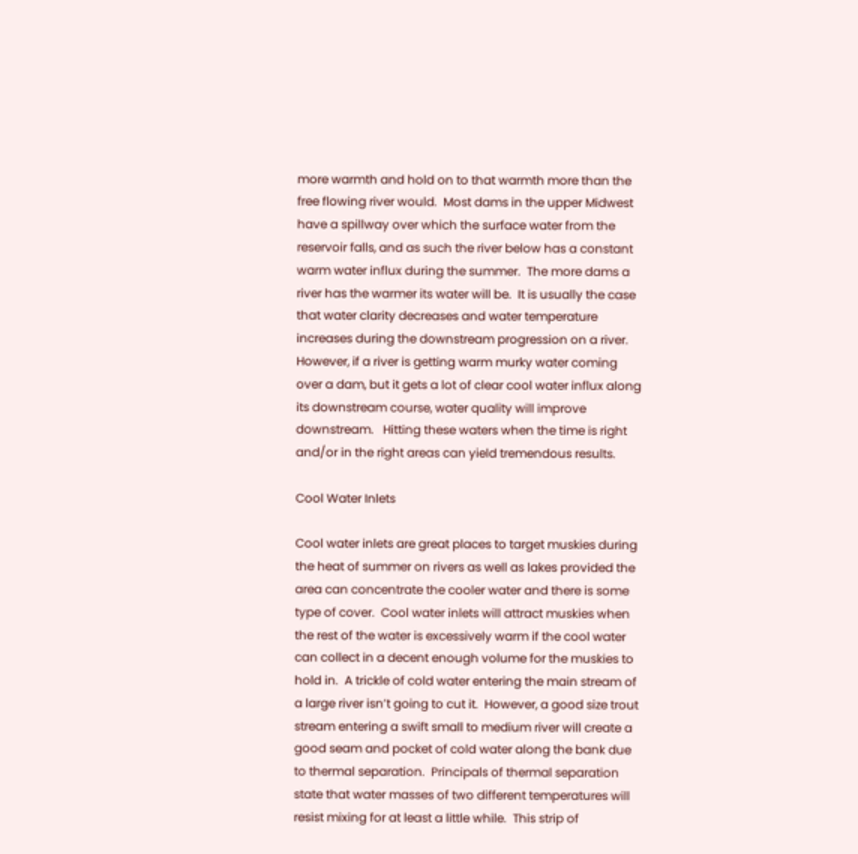more warmth and hold on to that warmth more than the free flowing river would.  Most dams in the upper Midwest have a spillway over which the surface water from the reservoir falls, and as such the river below has a constant warm water influx during the summer.  The more dams a river has the warmer its water will be.  It is usually the case that water clarity decreases and water temperature increases during the downstream progression on a river.  However, if a river is getting warm murky water coming over a dam, but it gets a lot of clear cool water influx along its downstream course, water quality will improve downstream.   Hitting these waters when the time is right and/or in the right areas can yield tremendous results.

Cool Water Inlets

Cool water inlets are great places to target muskies during the heat of summer on rivers as well as lakes provided the area can concentrate the cooler water and there is some type of cover.  Cool water inlets will attract muskies when the rest of the water is excessively warm if the cool water can collect in a decent enough volume for the muskies to hold in.  A trickle of cold water entering the main stream of a large river isn’t going to cut it.  However, a good size trout stream entering a swift small to medium river will create a good seam and pocket of cold water along the bank due to thermal separation.  Principals of thermal separation state that water masses of two different temperatures will resist mixing for at least a little while.  This strip of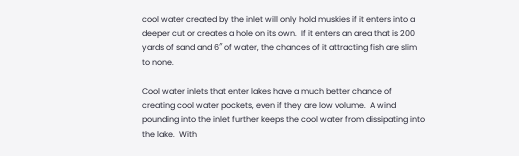cool water created by the inlet will only hold muskies if it enters into a deeper cut or creates a hole on its own.  If it enters an area that is 200 yards of sand and 6″ of water, the chances of it attracting fish are slim to none.

Cool water inlets that enter lakes have a much better chance of creating cool water pockets, even if they are low volume.  A wind pounding into the inlet further keeps the cool water from dissipating into the lake.  With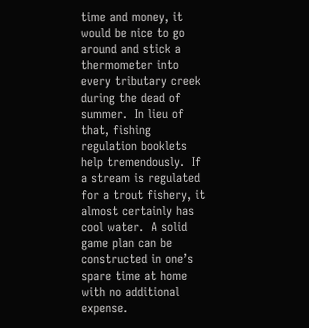time and money, it would be nice to go around and stick a thermometer into every tributary creek during the dead of summer.  In lieu of that, fishing regulation booklets help tremendously.  If a stream is regulated for a trout fishery, it almost certainly has cool water.  A solid game plan can be constructed in one’s spare time at home with no additional expense.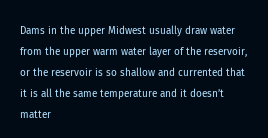Dams in the upper Midwest usually draw water from the upper warm water layer of the reservoir, or the reservoir is so shallow and currented that it is all the same temperature and it doesn’t matter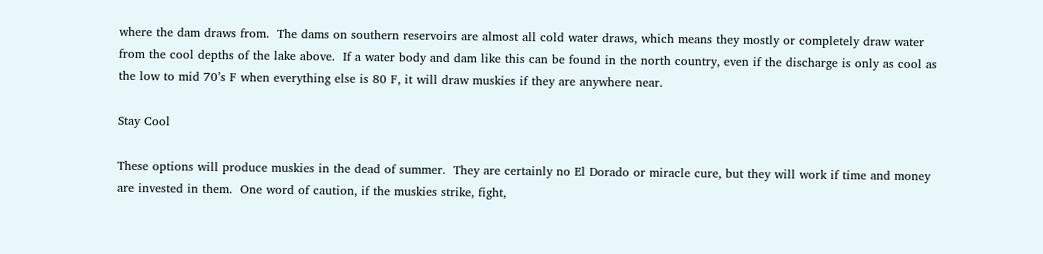where the dam draws from.  The dams on southern reservoirs are almost all cold water draws, which means they mostly or completely draw water from the cool depths of the lake above.  If a water body and dam like this can be found in the north country, even if the discharge is only as cool as the low to mid 70’s F when everything else is 80 F, it will draw muskies if they are anywhere near.

Stay Cool

These options will produce muskies in the dead of summer.  They are certainly no El Dorado or miracle cure, but they will work if time and money are invested in them.  One word of caution, if the muskies strike, fight,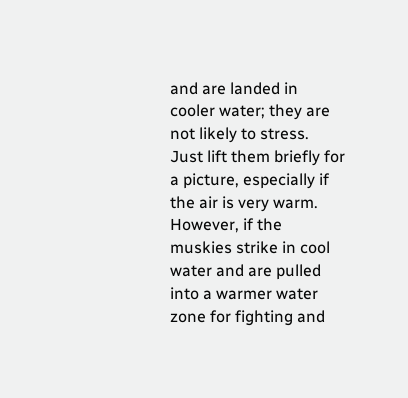and are landed in cooler water; they are not likely to stress.  Just lift them briefly for a picture, especially if the air is very warm.  However, if the muskies strike in cool water and are pulled into a warmer water zone for fighting and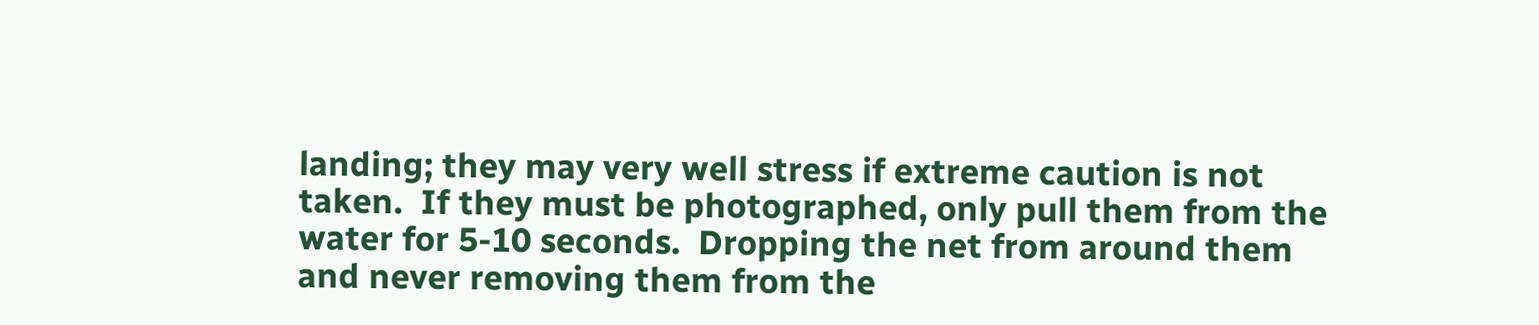landing; they may very well stress if extreme caution is not taken.  If they must be photographed, only pull them from the water for 5-10 seconds.  Dropping the net from around them and never removing them from the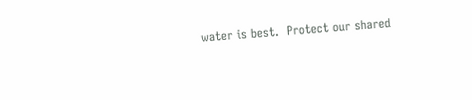water is best.  Protect our shared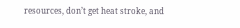resources, don’t get heat stroke, and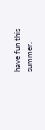have fun this summer.